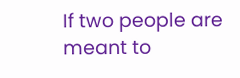If two people are meant to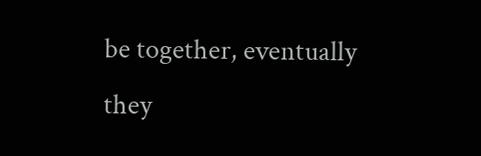be together, eventually they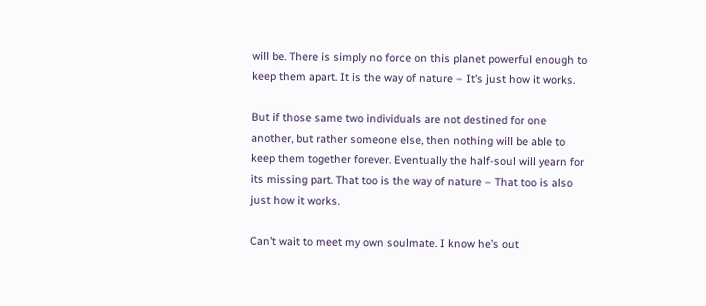will be. There is simply no force on this planet powerful enough to keep them apart. It is the way of nature – It’s just how it works.

But if those same two individuals are not destined for one another, but rather someone else, then nothing will be able to keep them together forever. Eventually the half-soul will yearn for its missing part. That too is the way of nature – That too is also just how it works.

Can’t wait to meet my own soulmate. I know he’s out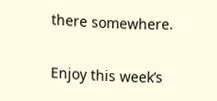there somewhere.

Enjoy this week’s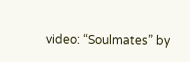video: “Soulmates” by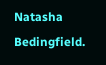Natasha Bedingfield.